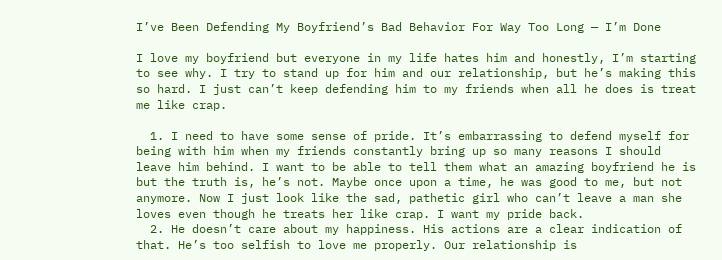I’ve Been Defending My Boyfriend’s Bad Behavior For Way Too Long — I’m Done

I love my boyfriend but everyone in my life hates him and honestly, I’m starting to see why. I try to stand up for him and our relationship, but he’s making this so hard. I just can’t keep defending him to my friends when all he does is treat me like crap.

  1. I need to have some sense of pride. It’s embarrassing to defend myself for being with him when my friends constantly bring up so many reasons I should leave him behind. I want to be able to tell them what an amazing boyfriend he is but the truth is, he’s not. Maybe once upon a time, he was good to me, but not anymore. Now I just look like the sad, pathetic girl who can’t leave a man she loves even though he treats her like crap. I want my pride back.
  2. He doesn’t care about my happiness. His actions are a clear indication of that. He’s too selfish to love me properly. Our relationship is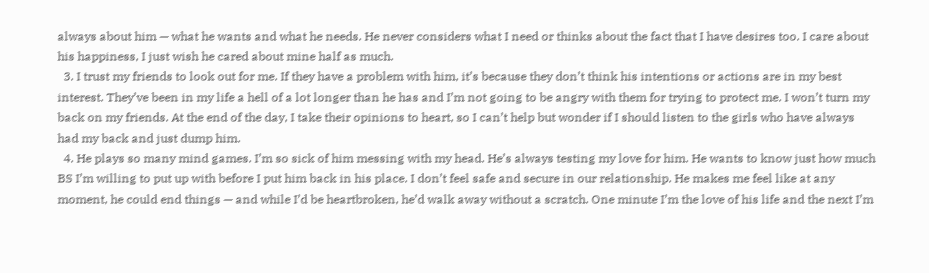always about him — what he wants and what he needs. He never considers what I need or thinks about the fact that I have desires too. I care about his happiness, I just wish he cared about mine half as much.
  3. I trust my friends to look out for me. If they have a problem with him, it’s because they don’t think his intentions or actions are in my best interest. They’ve been in my life a hell of a lot longer than he has and I’m not going to be angry with them for trying to protect me. I won’t turn my back on my friends. At the end of the day, I take their opinions to heart, so I can’t help but wonder if I should listen to the girls who have always had my back and just dump him.
  4. He plays so many mind games. I’m so sick of him messing with my head. He’s always testing my love for him. He wants to know just how much BS I’m willing to put up with before I put him back in his place. I don’t feel safe and secure in our relationship. He makes me feel like at any moment, he could end things — and while I’d be heartbroken, he’d walk away without a scratch. One minute I’m the love of his life and the next I’m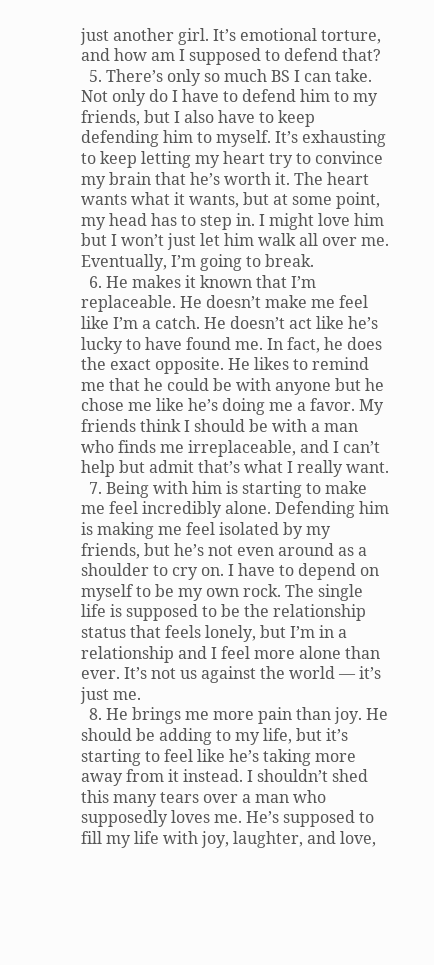just another girl. It’s emotional torture, and how am I supposed to defend that?
  5. There’s only so much BS I can take. Not only do I have to defend him to my friends, but I also have to keep defending him to myself. It’s exhausting to keep letting my heart try to convince my brain that he’s worth it. The heart wants what it wants, but at some point, my head has to step in. I might love him but I won’t just let him walk all over me. Eventually, I’m going to break.
  6. He makes it known that I’m replaceable. He doesn’t make me feel like I’m a catch. He doesn’t act like he’s lucky to have found me. In fact, he does the exact opposite. He likes to remind me that he could be with anyone but he chose me like he’s doing me a favor. My friends think I should be with a man who finds me irreplaceable, and I can’t help but admit that’s what I really want.
  7. Being with him is starting to make me feel incredibly alone. Defending him is making me feel isolated by my friends, but he’s not even around as a shoulder to cry on. I have to depend on myself to be my own rock. The single life is supposed to be the relationship status that feels lonely, but I’m in a relationship and I feel more alone than ever. It’s not us against the world — it’s just me.
  8. He brings me more pain than joy. He should be adding to my life, but it’s starting to feel like he’s taking more away from it instead. I shouldn’t shed this many tears over a man who supposedly loves me. He’s supposed to fill my life with joy, laughter, and love,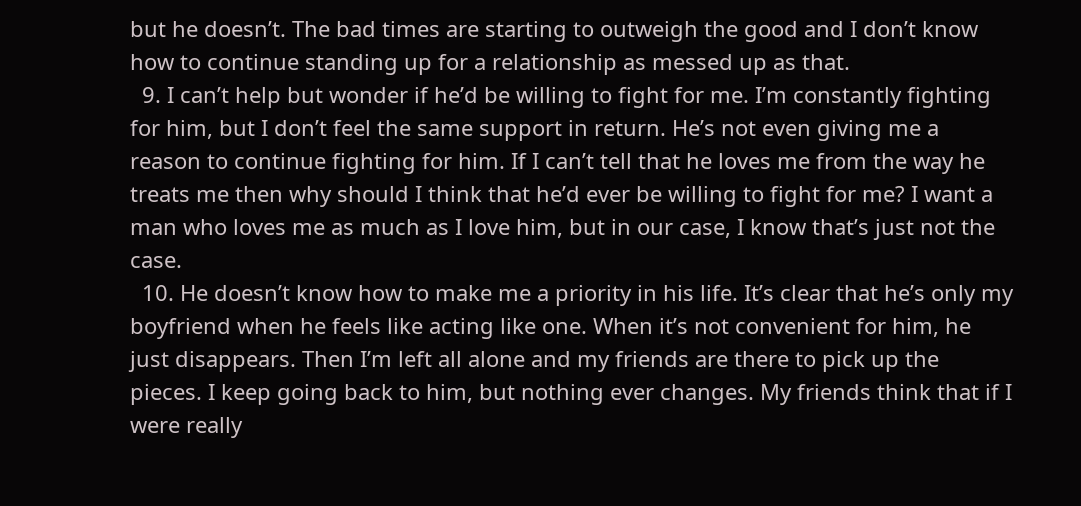but he doesn’t. The bad times are starting to outweigh the good and I don’t know how to continue standing up for a relationship as messed up as that.
  9. I can’t help but wonder if he’d be willing to fight for me. I’m constantly fighting for him, but I don’t feel the same support in return. He’s not even giving me a reason to continue fighting for him. If I can’t tell that he loves me from the way he treats me then why should I think that he’d ever be willing to fight for me? I want a man who loves me as much as I love him, but in our case, I know that’s just not the case.
  10. He doesn’t know how to make me a priority in his life. It’s clear that he’s only my boyfriend when he feels like acting like one. When it’s not convenient for him, he just disappears. Then I’m left all alone and my friends are there to pick up the pieces. I keep going back to him, but nothing ever changes. My friends think that if I were really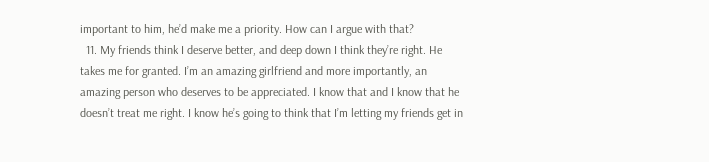important to him, he’d make me a priority. How can I argue with that?
  11. My friends think I deserve better, and deep down I think they’re right. He takes me for granted. I’m an amazing girlfriend and more importantly, an amazing person who deserves to be appreciated. I know that and I know that he doesn’t treat me right. I know he’s going to think that I’m letting my friends get in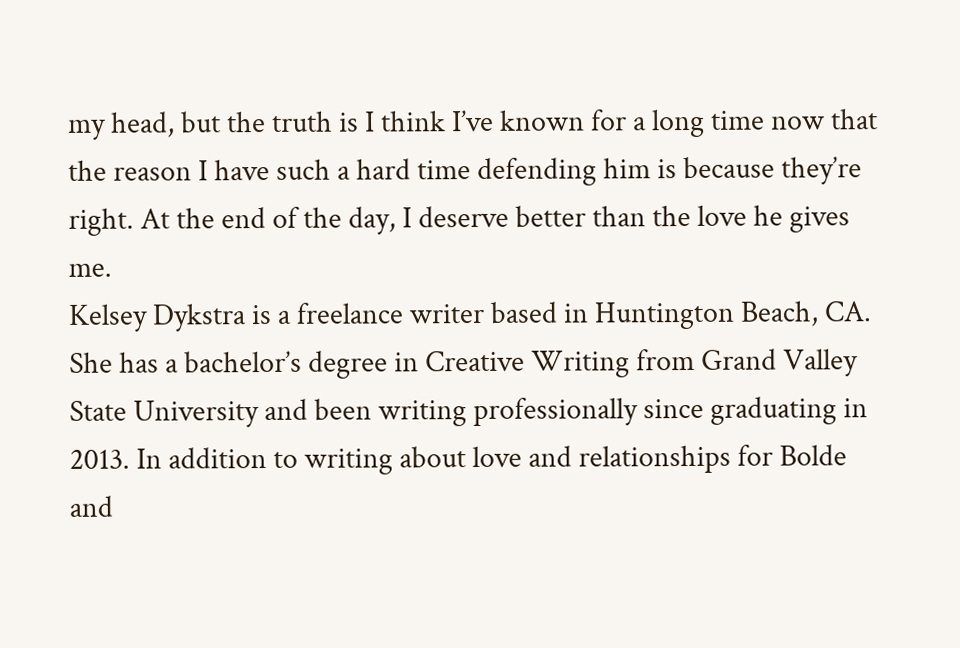my head, but the truth is I think I’ve known for a long time now that the reason I have such a hard time defending him is because they’re right. At the end of the day, I deserve better than the love he gives me.
Kelsey Dykstra is a freelance writer based in Huntington Beach, CA. She has a bachelor’s degree in Creative Writing from Grand Valley State University and been writing professionally since graduating in 2013. In addition to writing about love and relationships for Bolde and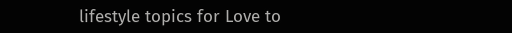lifestyle topics for Love to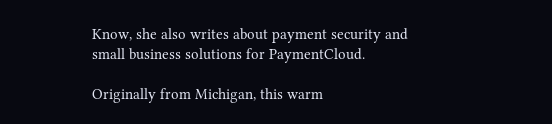Know, she also writes about payment security and small business solutions for PaymentCloud.

Originally from Michigan, this warm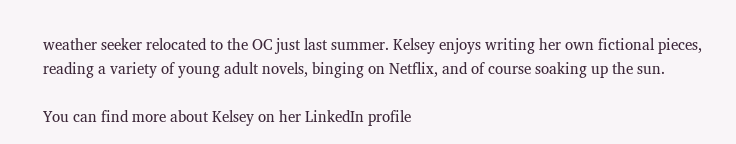weather seeker relocated to the OC just last summer. Kelsey enjoys writing her own fictional pieces, reading a variety of young adult novels, binging on Netflix, and of course soaking up the sun.

You can find more about Kelsey on her LinkedIn profile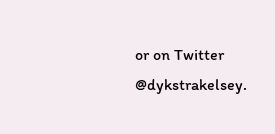or on Twitter @dykstrakelsey.